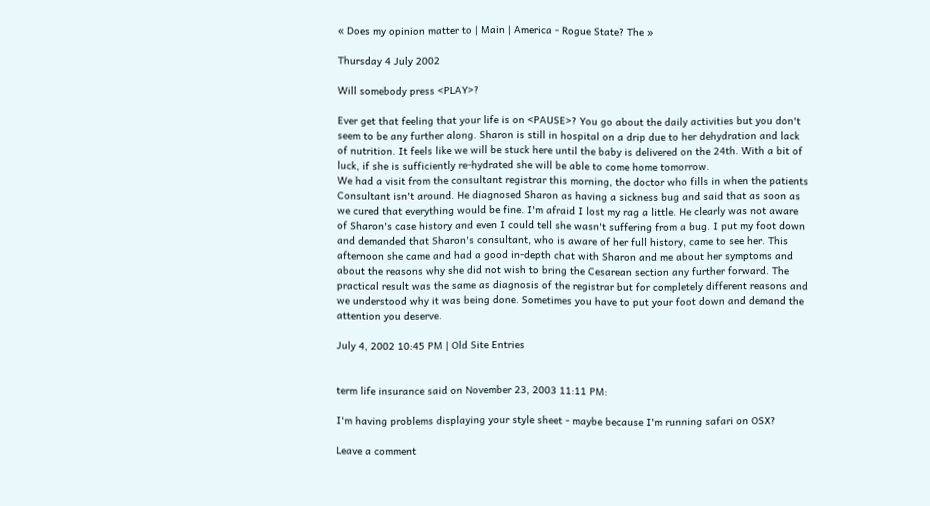« Does my opinion matter to | Main | America - Rogue State? The »

Thursday 4 July 2002

Will somebody press <PLAY>?

Ever get that feeling that your life is on <PAUSE>? You go about the daily activities but you don't seem to be any further along. Sharon is still in hospital on a drip due to her dehydration and lack of nutrition. It feels like we will be stuck here until the baby is delivered on the 24th. With a bit of luck, if she is sufficiently re-hydrated she will be able to come home tomorrow.
We had a visit from the consultant registrar this morning, the doctor who fills in when the patients Consultant isn't around. He diagnosed Sharon as having a sickness bug and said that as soon as we cured that everything would be fine. I'm afraid I lost my rag a little. He clearly was not aware of Sharon's case history and even I could tell she wasn't suffering from a bug. I put my foot down and demanded that Sharon's consultant, who is aware of her full history, came to see her. This afternoon she came and had a good in-depth chat with Sharon and me about her symptoms and about the reasons why she did not wish to bring the Cesarean section any further forward. The practical result was the same as diagnosis of the registrar but for completely different reasons and we understood why it was being done. Sometimes you have to put your foot down and demand the attention you deserve.

July 4, 2002 10:45 PM | Old Site Entries


term life insurance said on November 23, 2003 11:11 PM:

I'm having problems displaying your style sheet - maybe because I'm running safari on OSX?

Leave a comment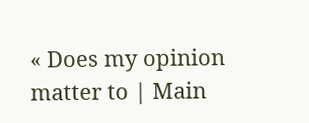« Does my opinion matter to | Main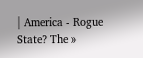| America - Rogue State? The »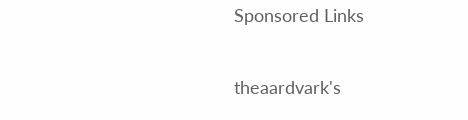Sponsored Links

theaardvark's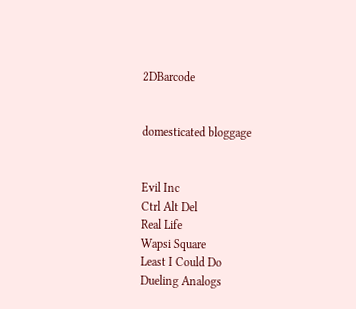2DBarcode


domesticated bloggage


Evil Inc
Ctrl Alt Del
Real Life
Wapsi Square
Least I Could Do
Dueling Analogs